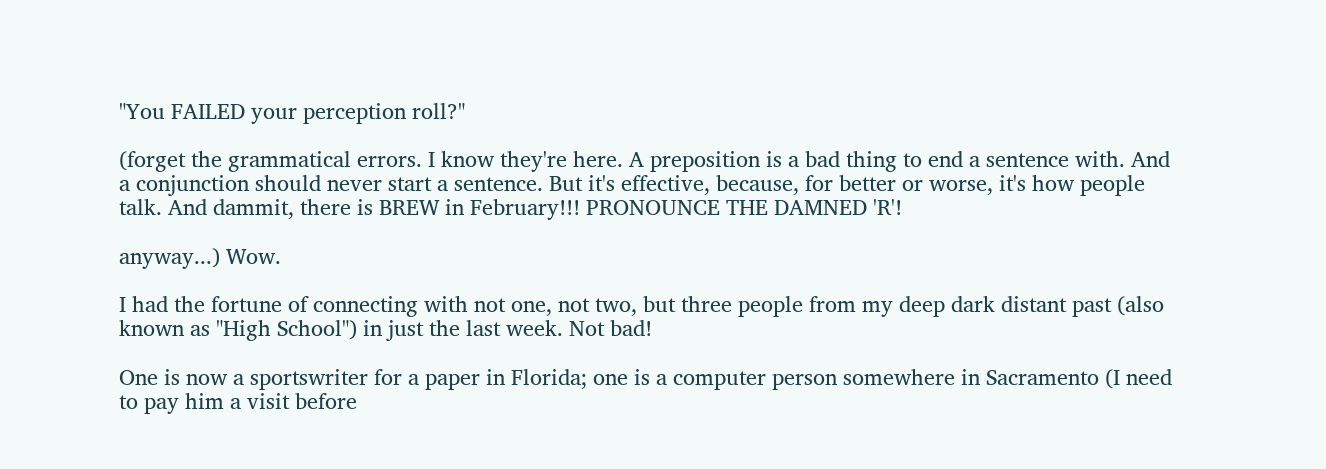"You FAILED your perception roll?"

(forget the grammatical errors. I know they're here. A preposition is a bad thing to end a sentence with. And a conjunction should never start a sentence. But it's effective, because, for better or worse, it's how people talk. And dammit, there is BREW in February!!! PRONOUNCE THE DAMNED 'R'!

anyway...) Wow.

I had the fortune of connecting with not one, not two, but three people from my deep dark distant past (also known as "High School") in just the last week. Not bad!

One is now a sportswriter for a paper in Florida; one is a computer person somewhere in Sacramento (I need to pay him a visit before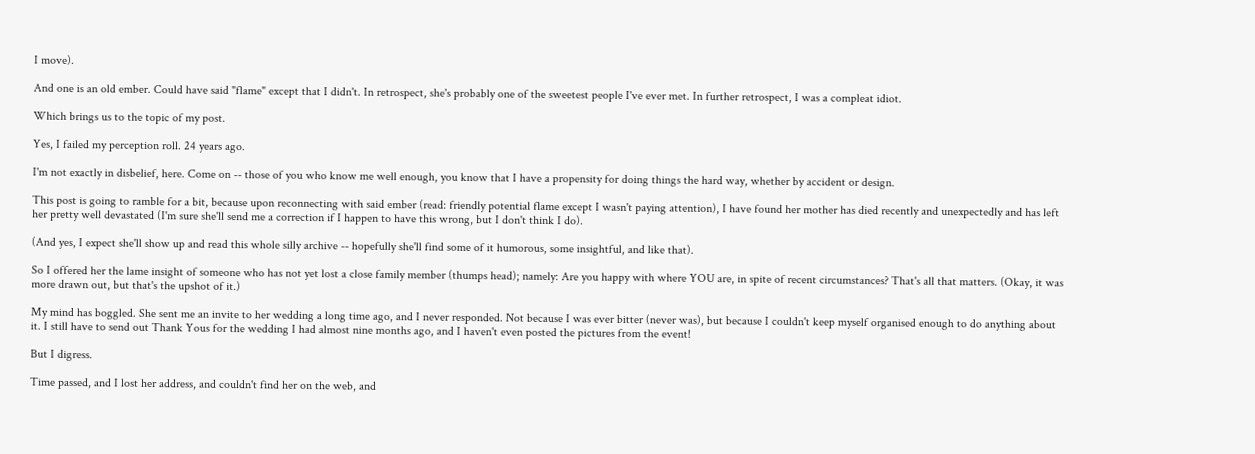I move).

And one is an old ember. Could have said "flame" except that I didn't. In retrospect, she's probably one of the sweetest people I've ever met. In further retrospect, I was a compleat idiot.

Which brings us to the topic of my post.

Yes, I failed my perception roll. 24 years ago.

I'm not exactly in disbelief, here. Come on -- those of you who know me well enough, you know that I have a propensity for doing things the hard way, whether by accident or design.

This post is going to ramble for a bit, because upon reconnecting with said ember (read: friendly potential flame except I wasn't paying attention), I have found her mother has died recently and unexpectedly and has left her pretty well devastated (I'm sure she'll send me a correction if I happen to have this wrong, but I don't think I do).

(And yes, I expect she'll show up and read this whole silly archive -- hopefully she'll find some of it humorous, some insightful, and like that).

So I offered her the lame insight of someone who has not yet lost a close family member (thumps head); namely: Are you happy with where YOU are, in spite of recent circumstances? That's all that matters. (Okay, it was more drawn out, but that's the upshot of it.)

My mind has boggled. She sent me an invite to her wedding a long time ago, and I never responded. Not because I was ever bitter (never was), but because I couldn't keep myself organised enough to do anything about it. I still have to send out Thank Yous for the wedding I had almost nine months ago, and I haven't even posted the pictures from the event!

But I digress.

Time passed, and I lost her address, and couldn't find her on the web, and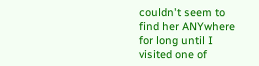couldn't seem to find her ANYwhere for long until I visited one of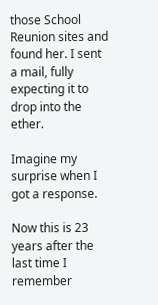those School Reunion sites and found her. I sent a mail, fully expecting it to drop into the ether.

Imagine my surprise when I got a response.

Now this is 23 years after the last time I remember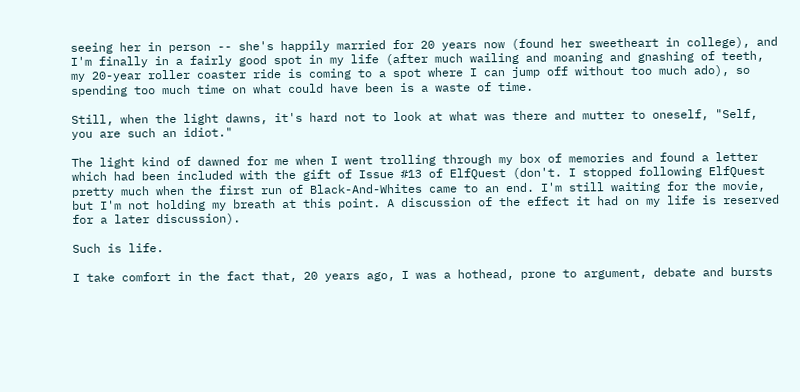seeing her in person -- she's happily married for 20 years now (found her sweetheart in college), and I'm finally in a fairly good spot in my life (after much wailing and moaning and gnashing of teeth, my 20-year roller coaster ride is coming to a spot where I can jump off without too much ado), so spending too much time on what could have been is a waste of time.

Still, when the light dawns, it's hard not to look at what was there and mutter to oneself, "Self, you are such an idiot."

The light kind of dawned for me when I went trolling through my box of memories and found a letter which had been included with the gift of Issue #13 of ElfQuest (don't. I stopped following ElfQuest pretty much when the first run of Black-And-Whites came to an end. I'm still waiting for the movie, but I'm not holding my breath at this point. A discussion of the effect it had on my life is reserved for a later discussion).

Such is life.

I take comfort in the fact that, 20 years ago, I was a hothead, prone to argument, debate and bursts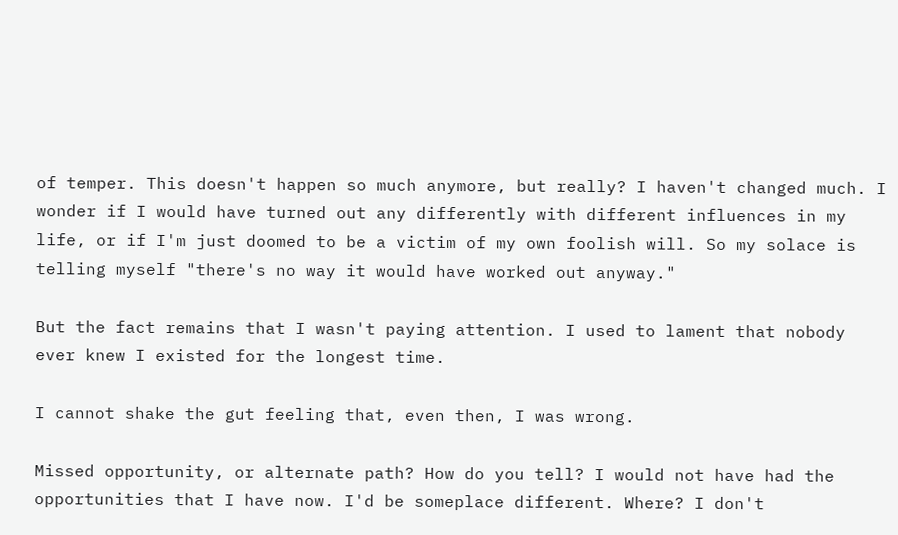of temper. This doesn't happen so much anymore, but really? I haven't changed much. I wonder if I would have turned out any differently with different influences in my life, or if I'm just doomed to be a victim of my own foolish will. So my solace is telling myself "there's no way it would have worked out anyway."

But the fact remains that I wasn't paying attention. I used to lament that nobody ever knew I existed for the longest time.

I cannot shake the gut feeling that, even then, I was wrong.

Missed opportunity, or alternate path? How do you tell? I would not have had the opportunities that I have now. I'd be someplace different. Where? I don't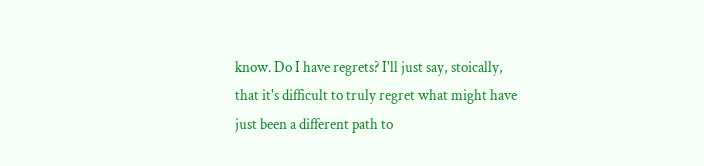know. Do I have regrets? I'll just say, stoically, that it's difficult to truly regret what might have just been a different path to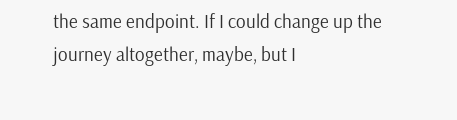the same endpoint. If I could change up the journey altogether, maybe, but I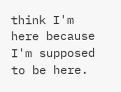think I'm here because I'm supposed to be here.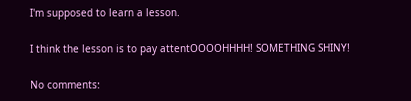I'm supposed to learn a lesson.

I think the lesson is to pay attentOOOOHHHH! SOMETHING SHINY!

No comments: